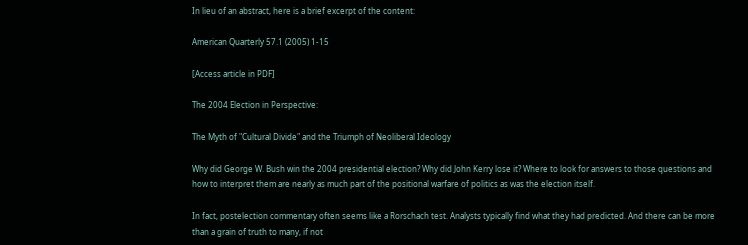In lieu of an abstract, here is a brief excerpt of the content:

American Quarterly 57.1 (2005) 1-15

[Access article in PDF]

The 2004 Election in Perspective:

The Myth of "Cultural Divide" and the Triumph of Neoliberal Ideology

Why did George W. Bush win the 2004 presidential election? Why did John Kerry lose it? Where to look for answers to those questions and how to interpret them are nearly as much part of the positional warfare of politics as was the election itself.

In fact, postelection commentary often seems like a Rorschach test. Analysts typically find what they had predicted. And there can be more than a grain of truth to many, if not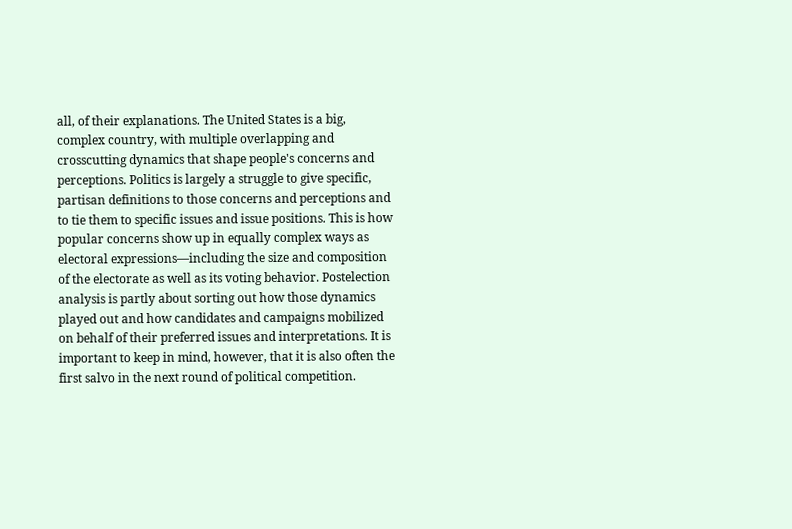all, of their explanations. The United States is a big, complex country, with multiple overlapping and crosscutting dynamics that shape people's concerns and perceptions. Politics is largely a struggle to give specific, partisan definitions to those concerns and perceptions and to tie them to specific issues and issue positions. This is how popular concerns show up in equally complex ways as electoral expressions—including the size and composition of the electorate as well as its voting behavior. Postelection analysis is partly about sorting out how those dynamics played out and how candidates and campaigns mobilized on behalf of their preferred issues and interpretations. It is important to keep in mind, however, that it is also often the first salvo in the next round of political competition.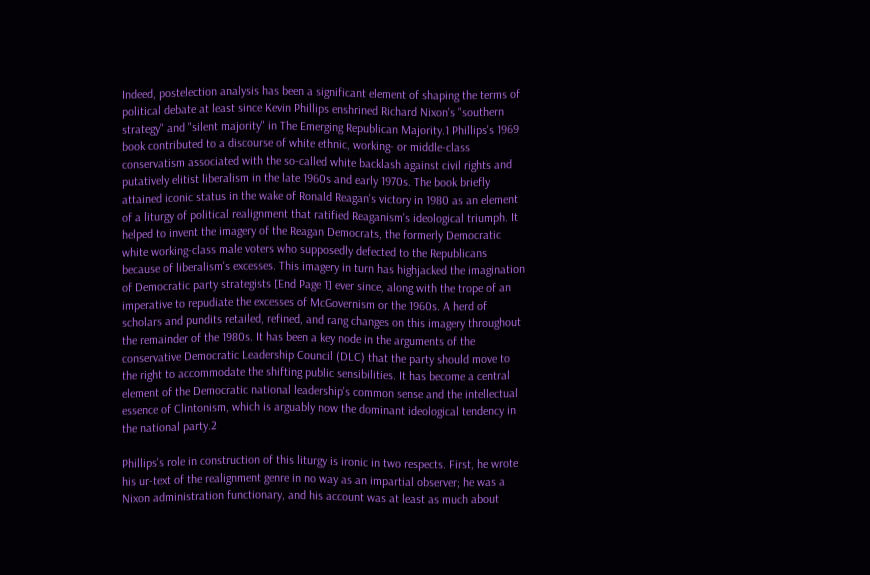Indeed, postelection analysis has been a significant element of shaping the terms of political debate at least since Kevin Phillips enshrined Richard Nixon's "southern strategy" and "silent majority" in The Emerging Republican Majority.1 Phillips's 1969 book contributed to a discourse of white ethnic, working- or middle-class conservatism associated with the so-called white backlash against civil rights and putatively elitist liberalism in the late 1960s and early 1970s. The book briefly attained iconic status in the wake of Ronald Reagan's victory in 1980 as an element of a liturgy of political realignment that ratified Reaganism's ideological triumph. It helped to invent the imagery of the Reagan Democrats, the formerly Democratic white working-class male voters who supposedly defected to the Republicans because of liberalism's excesses. This imagery in turn has highjacked the imagination of Democratic party strategists [End Page 1] ever since, along with the trope of an imperative to repudiate the excesses of McGovernism or the 1960s. A herd of scholars and pundits retailed, refined, and rang changes on this imagery throughout the remainder of the 1980s. It has been a key node in the arguments of the conservative Democratic Leadership Council (DLC) that the party should move to the right to accommodate the shifting public sensibilities. It has become a central element of the Democratic national leadership's common sense and the intellectual essence of Clintonism, which is arguably now the dominant ideological tendency in the national party.2

Phillips's role in construction of this liturgy is ironic in two respects. First, he wrote his ur-text of the realignment genre in no way as an impartial observer; he was a Nixon administration functionary, and his account was at least as much about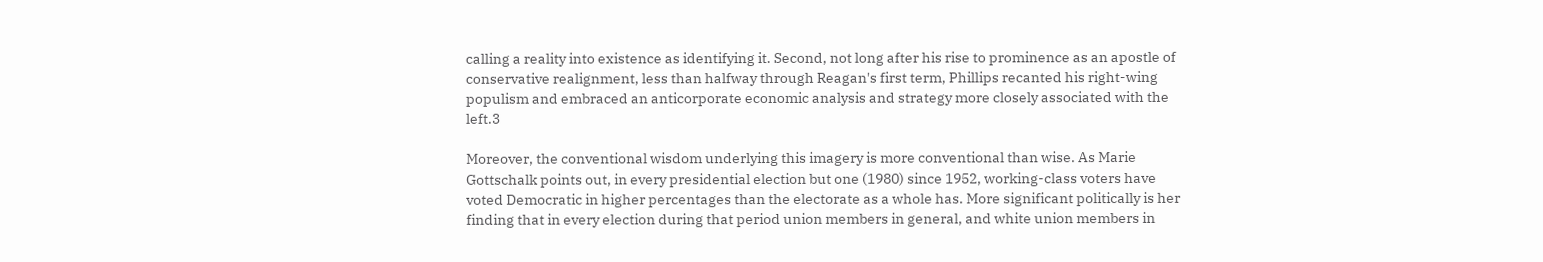calling a reality into existence as identifying it. Second, not long after his rise to prominence as an apostle of conservative realignment, less than halfway through Reagan's first term, Phillips recanted his right-wing populism and embraced an anticorporate economic analysis and strategy more closely associated with the left.3

Moreover, the conventional wisdom underlying this imagery is more conventional than wise. As Marie Gottschalk points out, in every presidential election but one (1980) since 1952, working-class voters have voted Democratic in higher percentages than the electorate as a whole has. More significant politically is her finding that in every election during that period union members in general, and white union members in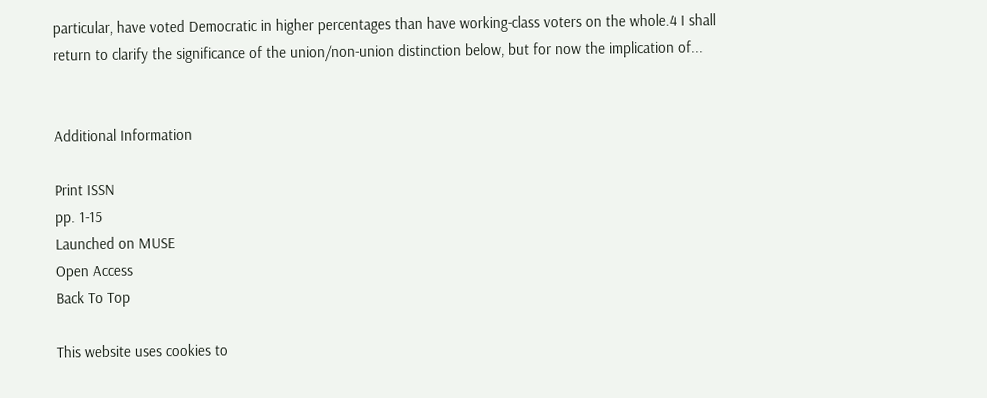particular, have voted Democratic in higher percentages than have working-class voters on the whole.4 I shall return to clarify the significance of the union/non-union distinction below, but for now the implication of...


Additional Information

Print ISSN
pp. 1-15
Launched on MUSE
Open Access
Back To Top

This website uses cookies to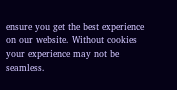ensure you get the best experience on our website. Without cookies your experience may not be seamless.